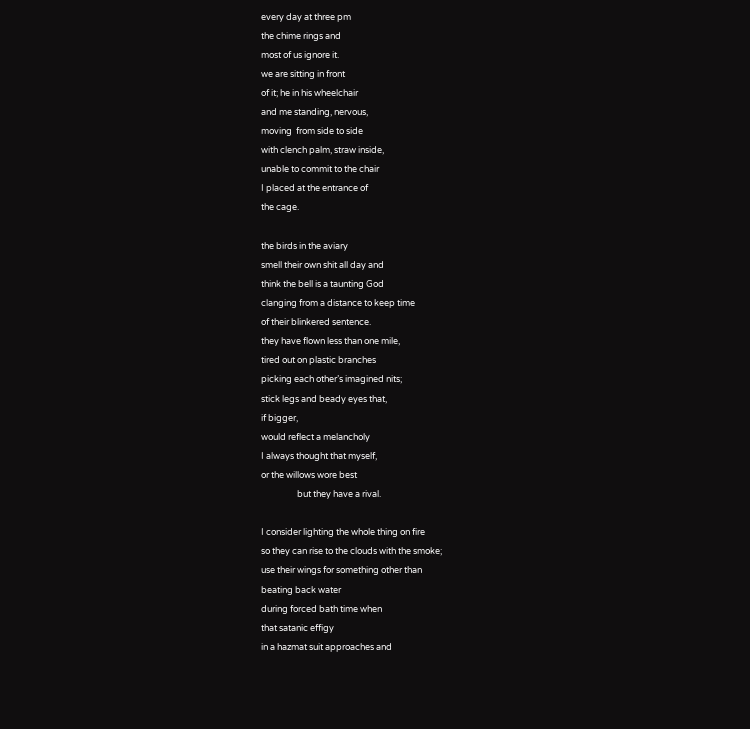every day at three pm
the chime rings and
most of us ignore it.
we are sitting in front
of it; he in his wheelchair
and me standing, nervous,
moving  from side to side
with clench palm, straw inside,
unable to commit to the chair
I placed at the entrance of
the cage.

the birds in the aviary
smell their own shit all day and
think the bell is a taunting God
clanging from a distance to keep time
of their blinkered sentence.
they have flown less than one mile,
tired out on plastic branches
picking each other’s imagined nits;
stick legs and beady eyes that,
if bigger,
would reflect a melancholy
I always thought that myself,
or the willows wore best
                  but they have a rival.

I consider lighting the whole thing on fire
so they can rise to the clouds with the smoke;
use their wings for something other than
beating back water
during forced bath time when
that satanic effigy
in a hazmat suit approaches and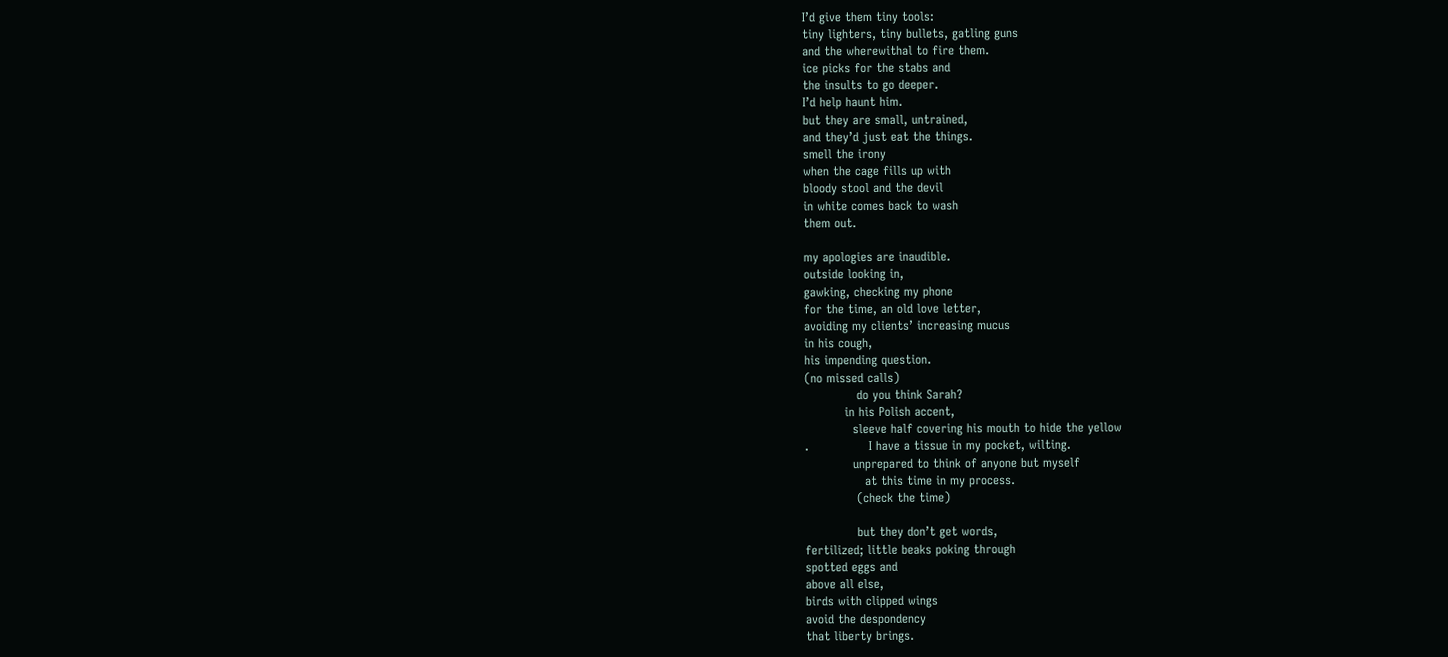I’d give them tiny tools:
tiny lighters, tiny bullets, gatling guns
and the wherewithal to fire them.
ice picks for the stabs and
the insults to go deeper.
I’d help haunt him.
but they are small, untrained,
and they’d just eat the things.
smell the irony
when the cage fills up with
bloody stool and the devil
in white comes back to wash
them out.

my apologies are inaudible.
outside looking in,
gawking, checking my phone
for the time, an old love letter,
avoiding my clients’ increasing mucus
in his cough,
his impending question.
(no missed calls)
             do you think Sarah?
          in his Polish accent,
            sleeve half covering his mouth to hide the yellow
.               I have a tissue in my pocket, wilting.
            unprepared to think of anyone but myself
               at this time in my process.
             (check the time)

             but they don’t get words,
fertilized; little beaks poking through
spotted eggs and
above all else,
birds with clipped wings
avoid the despondency
that liberty brings.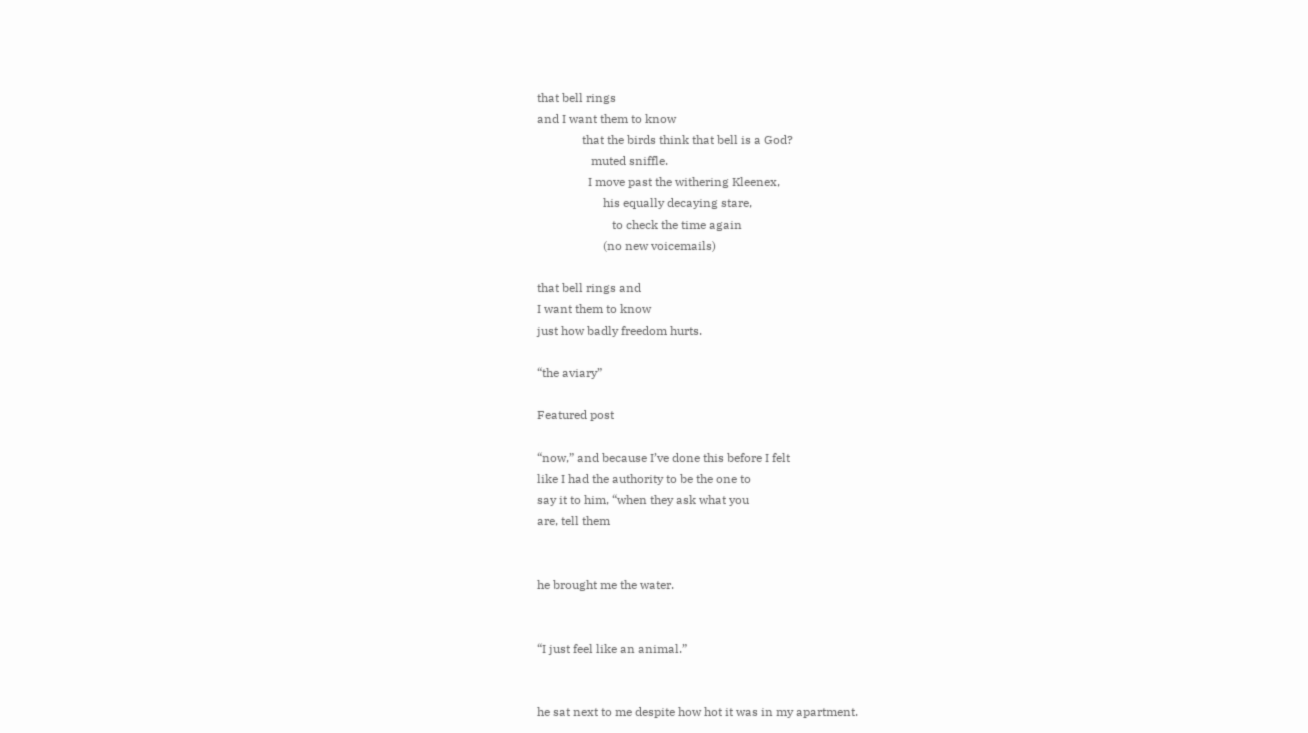that bell rings
and I want them to know
               that the birds think that bell is a God?
                  muted sniffle.
                 I move past the withering Kleenex,
                      his equally decaying stare,
                         to check the time again
                      (no new voicemails)

that bell rings and
I want them to know
just how badly freedom hurts.

“the aviary”

Featured post

“now,” and because I’ve done this before I felt
like I had the authority to be the one to
say it to him, “when they ask what you
are, tell them


he brought me the water.


“I just feel like an animal.”


he sat next to me despite how hot it was in my apartment.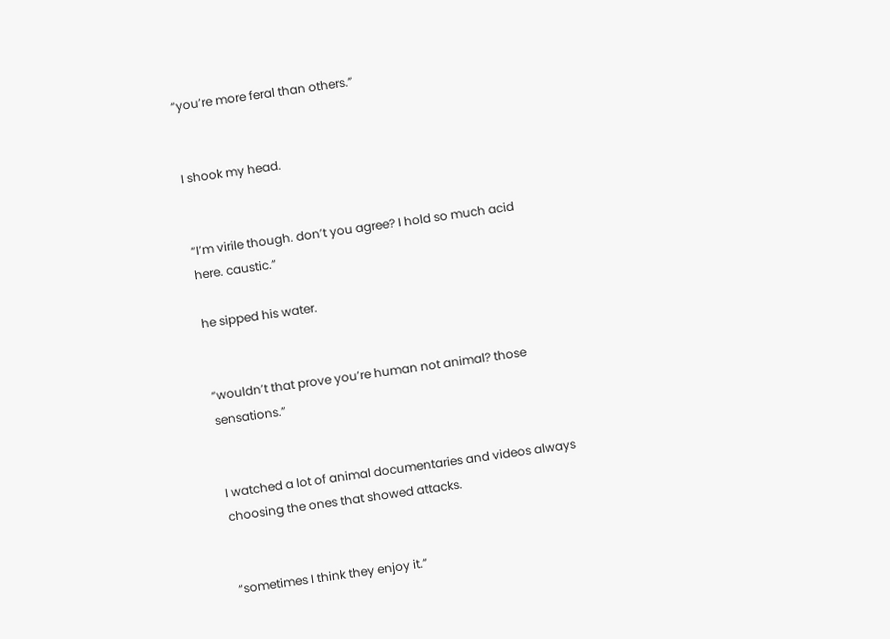“you’re more feral than others.”


I shook my head.


“I’m virile though. don’t you agree? I hold so much acid
here. caustic.”

he sipped his water.


“wouldn’t that prove you’re human not animal? those sensations.”


I watched a lot of animal documentaries and videos always choosing the ones that showed attacks.


“sometimes I think they enjoy it.”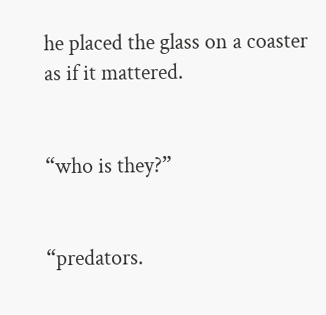he placed the glass on a coaster as if it mattered.


“who is they?”


“predators.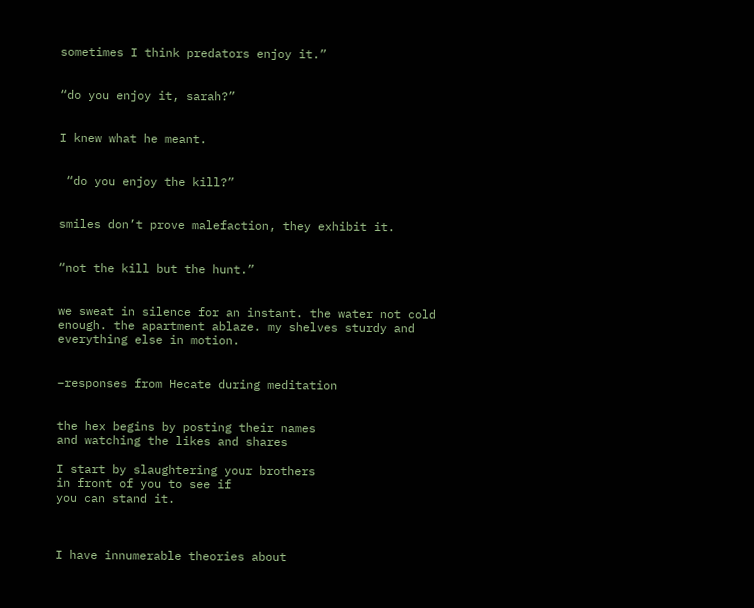sometimes I think predators enjoy it.”


“do you enjoy it, sarah?”


I knew what he meant.


 “do you enjoy the kill?”


smiles don’t prove malefaction, they exhibit it.


“not the kill but the hunt.”


we sweat in silence for an instant. the water not cold enough. the apartment ablaze. my shelves sturdy and everything else in motion.


–responses from Hecate during meditation


the hex begins by posting their names
and watching the likes and shares

I start by slaughtering your brothers
in front of you to see if
you can stand it.



I have innumerable theories about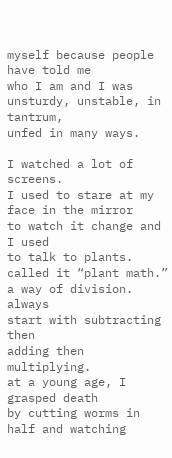myself because people have told me
who I am and I was
unsturdy, unstable, in tantrum,
unfed in many ways.

I watched a lot of screens.
I used to stare at my face in the mirror
to watch it change and I used
to talk to plants.
called it “plant math.”
a way of division. always
start with subtracting then
adding then multiplying.
at a young age, I grasped death
by cutting worms in half and watching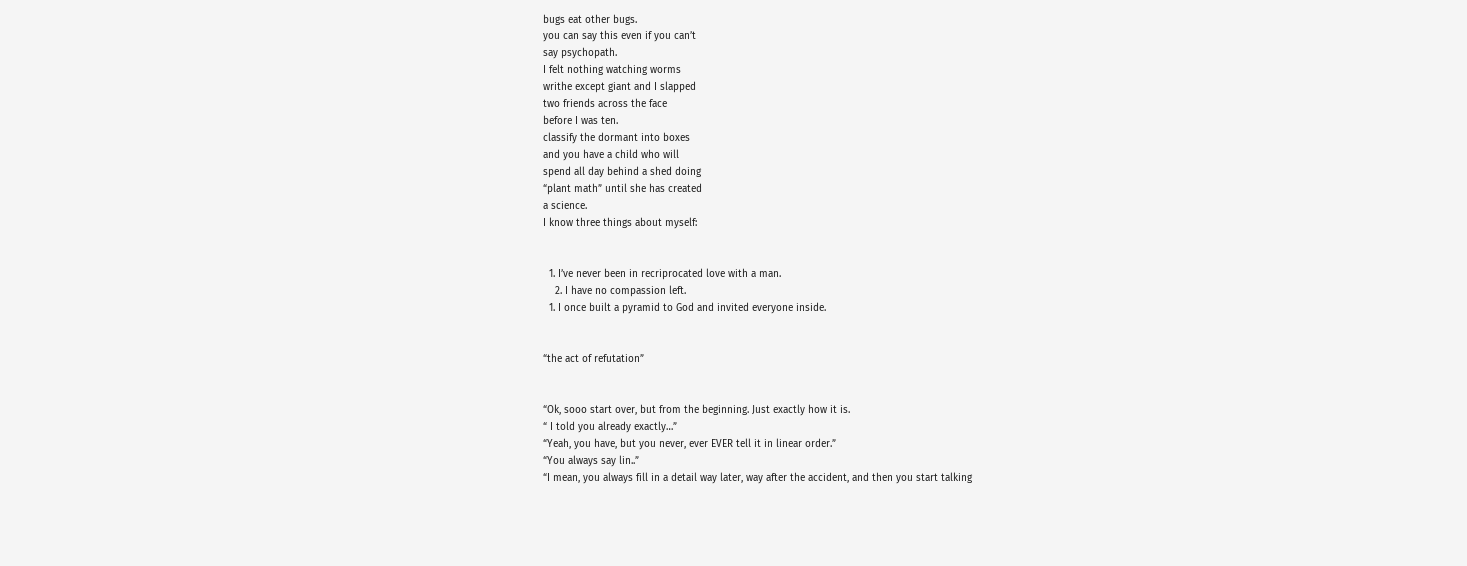bugs eat other bugs.
you can say this even if you can’t
say psychopath.
I felt nothing watching worms
writhe except giant and I slapped
two friends across the face
before I was ten.
classify the dormant into boxes
and you have a child who will
spend all day behind a shed doing
“plant math” until she has created
a science.
I know three things about myself:


  1. I’ve never been in recriprocated love with a man.
    2. I have no compassion left.
  1. I once built a pyramid to God and invited everyone inside.


“the act of refutation”


“Ok, sooo start over, but from the beginning. Just exactly how it is.
“ I told you already exactly…”
“Yeah, you have, but you never, ever EVER tell it in linear order.”
“You always say lin..”
“I mean, you always fill in a detail way later, way after the accident, and then you start talking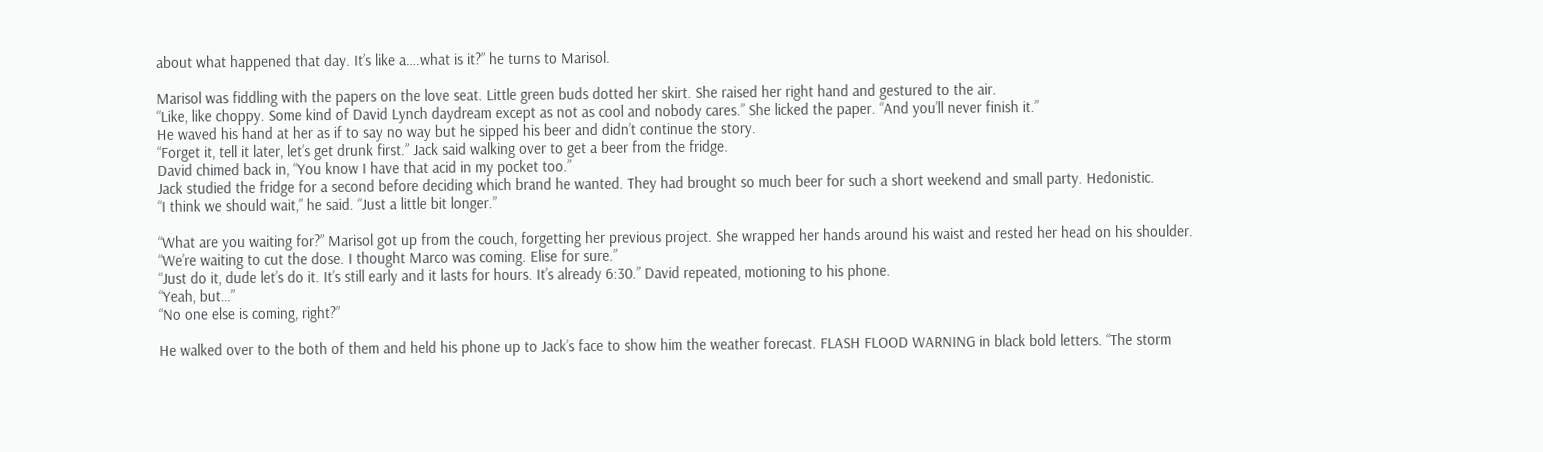about what happened that day. It’s like a….what is it?” he turns to Marisol.

Marisol was fiddling with the papers on the love seat. Little green buds dotted her skirt. She raised her right hand and gestured to the air.
“Like, like choppy. Some kind of David Lynch daydream except as not as cool and nobody cares.” She licked the paper. “And you’ll never finish it.”
He waved his hand at her as if to say no way but he sipped his beer and didn’t continue the story.
“Forget it, tell it later, let’s get drunk first.” Jack said walking over to get a beer from the fridge.
David chimed back in, “You know I have that acid in my pocket too.”
Jack studied the fridge for a second before deciding which brand he wanted. They had brought so much beer for such a short weekend and small party. Hedonistic.
“I think we should wait,” he said. “Just a little bit longer.”

“What are you waiting for?” Marisol got up from the couch, forgetting her previous project. She wrapped her hands around his waist and rested her head on his shoulder.
“We’re waiting to cut the dose. I thought Marco was coming. Elise for sure.”
“Just do it, dude let’s do it. It’s still early and it lasts for hours. It’s already 6:30.” David repeated, motioning to his phone.
“Yeah, but…”
“No one else is coming, right?”

He walked over to the both of them and held his phone up to Jack’s face to show him the weather forecast. FLASH FLOOD WARNING in black bold letters. “The storm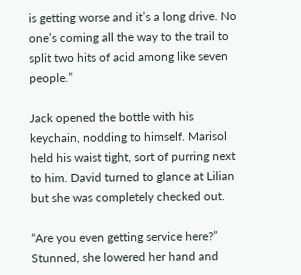is getting worse and it’s a long drive. No one’s coming all the way to the trail to split two hits of acid among like seven people.”

Jack opened the bottle with his keychain, nodding to himself. Marisol held his waist tight, sort of purring next to him. David turned to glance at Lilian but she was completely checked out.

“Are you even getting service here?”
Stunned, she lowered her hand and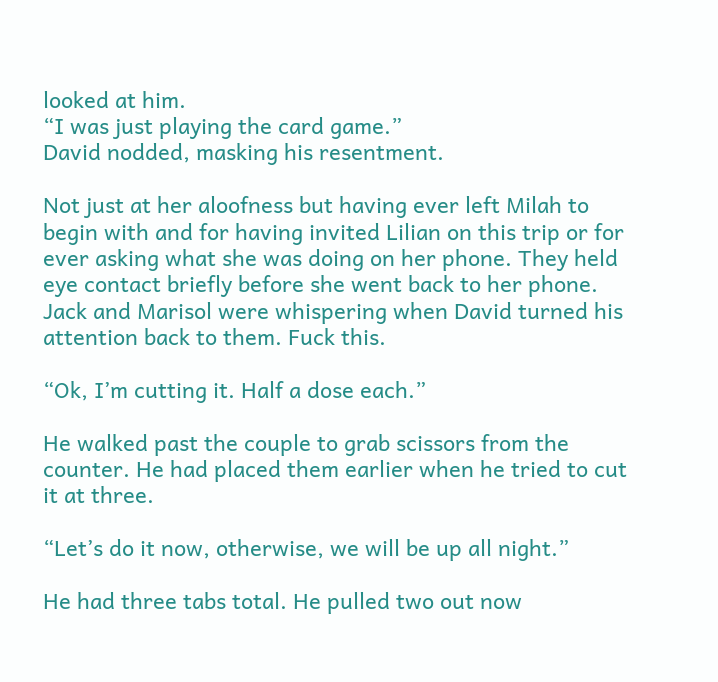looked at him.
“I was just playing the card game.”
David nodded, masking his resentment.

Not just at her aloofness but having ever left Milah to begin with and for having invited Lilian on this trip or for ever asking what she was doing on her phone. They held eye contact briefly before she went back to her phone.  Jack and Marisol were whispering when David turned his attention back to them. Fuck this.

“Ok, I’m cutting it. Half a dose each.”

He walked past the couple to grab scissors from the counter. He had placed them earlier when he tried to cut it at three.

“Let’s do it now, otherwise, we will be up all night.”

He had three tabs total. He pulled two out now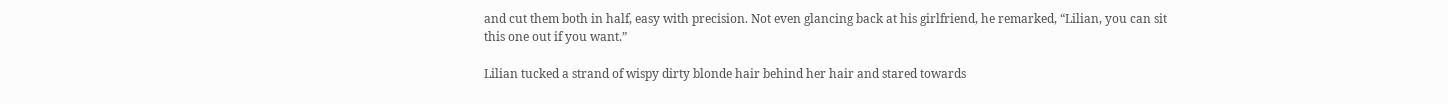and cut them both in half, easy with precision. Not even glancing back at his girlfriend, he remarked, “Lilian, you can sit this one out if you want.”

Lilian tucked a strand of wispy dirty blonde hair behind her hair and stared towards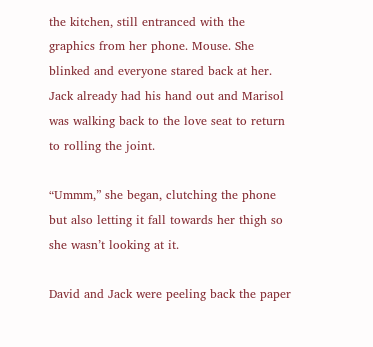the kitchen, still entranced with the graphics from her phone. Mouse. She blinked and everyone stared back at her. Jack already had his hand out and Marisol was walking back to the love seat to return to rolling the joint.

“Ummm,” she began, clutching the phone but also letting it fall towards her thigh so she wasn’t looking at it.

David and Jack were peeling back the paper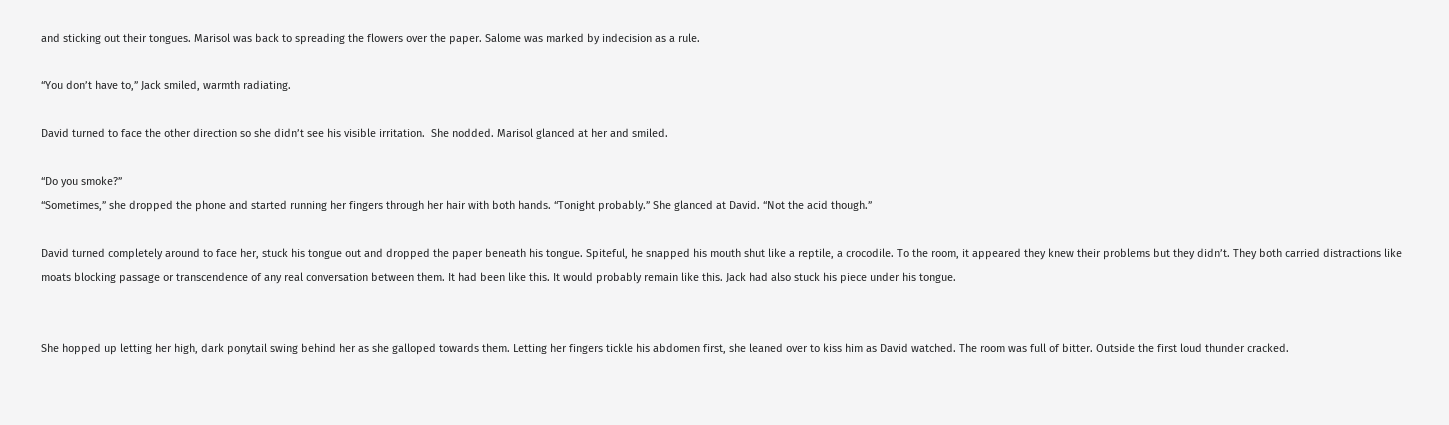and sticking out their tongues. Marisol was back to spreading the flowers over the paper. Salome was marked by indecision as a rule.

“You don’t have to,” Jack smiled, warmth radiating.

David turned to face the other direction so she didn’t see his visible irritation.  She nodded. Marisol glanced at her and smiled.

“Do you smoke?”
“Sometimes,” she dropped the phone and started running her fingers through her hair with both hands. “Tonight probably.” She glanced at David. “Not the acid though.”

David turned completely around to face her, stuck his tongue out and dropped the paper beneath his tongue. Spiteful, he snapped his mouth shut like a reptile, a crocodile. To the room, it appeared they knew their problems but they didn’t. They both carried distractions like moats blocking passage or transcendence of any real conversation between them. It had been like this. It would probably remain like this. Jack had also stuck his piece under his tongue.


She hopped up letting her high, dark ponytail swing behind her as she galloped towards them. Letting her fingers tickle his abdomen first, she leaned over to kiss him as David watched. The room was full of bitter. Outside the first loud thunder cracked.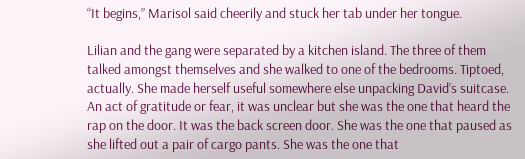“It begins,” Marisol said cheerily and stuck her tab under her tongue.

Lilian and the gang were separated by a kitchen island. The three of them talked amongst themselves and she walked to one of the bedrooms. Tiptoed, actually. She made herself useful somewhere else unpacking David’s suitcase. An act of gratitude or fear, it was unclear but she was the one that heard the rap on the door. It was the back screen door. She was the one that paused as she lifted out a pair of cargo pants. She was the one that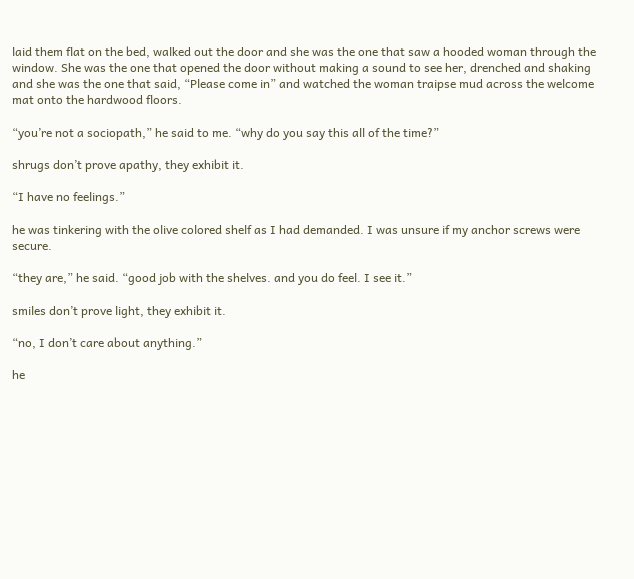laid them flat on the bed, walked out the door and she was the one that saw a hooded woman through the window. She was the one that opened the door without making a sound to see her, drenched and shaking and she was the one that said, “Please come in” and watched the woman traipse mud across the welcome mat onto the hardwood floors.

“you’re not a sociopath,” he said to me. “why do you say this all of the time?”

shrugs don’t prove apathy, they exhibit it.

“I have no feelings.”

he was tinkering with the olive colored shelf as I had demanded. I was unsure if my anchor screws were secure.

“they are,” he said. “good job with the shelves. and you do feel. I see it.”

smiles don’t prove light, they exhibit it.

“no, I don’t care about anything.”

he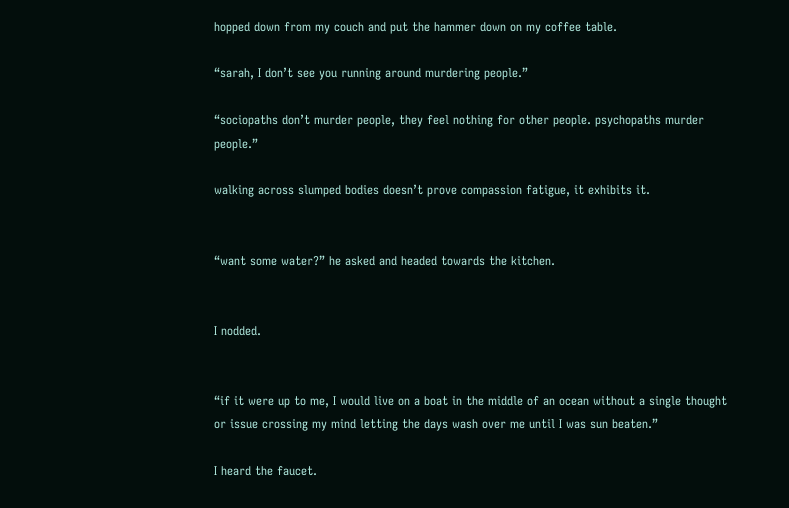hopped down from my couch and put the hammer down on my coffee table.

“sarah, I don’t see you running around murdering people.”

“sociopaths don’t murder people, they feel nothing for other people. psychopaths murder people.”

walking across slumped bodies doesn’t prove compassion fatigue, it exhibits it.


“want some water?” he asked and headed towards the kitchen.


I nodded.


“if it were up to me, I would live on a boat in the middle of an ocean without a single thought or issue crossing my mind letting the days wash over me until I was sun beaten.”

I heard the faucet.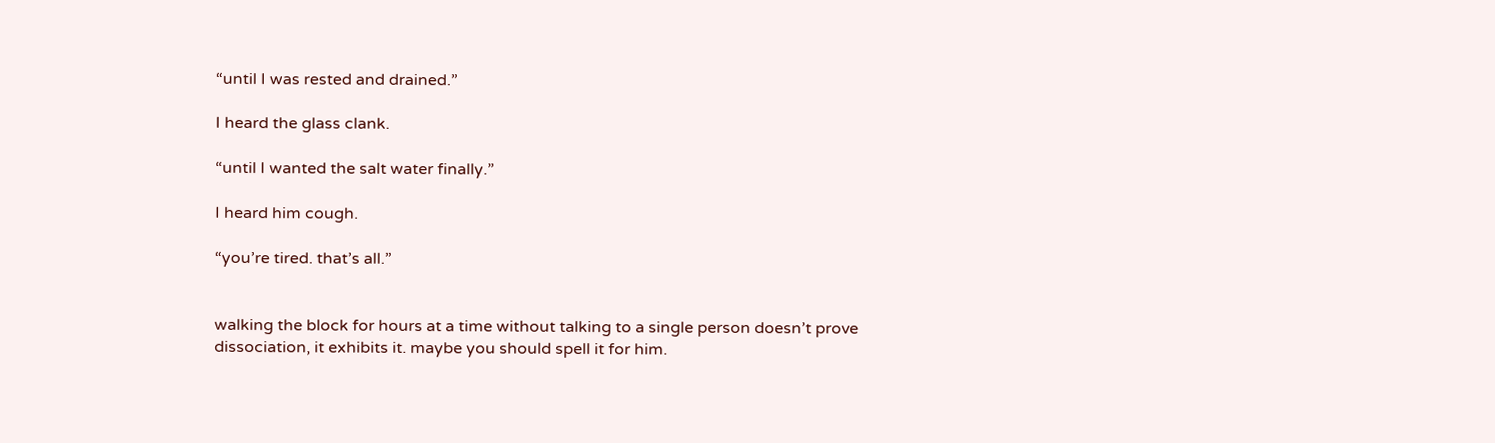“until I was rested and drained.”

I heard the glass clank.

“until I wanted the salt water finally.”

I heard him cough.

“you’re tired. that’s all.”


walking the block for hours at a time without talking to a single person doesn’t prove dissociation, it exhibits it. maybe you should spell it for him.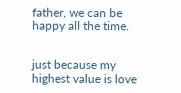father, we can be happy all the time.


just because my highest value is love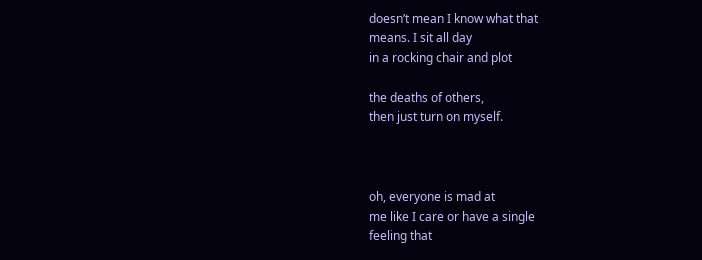doesn’t mean I know what that
means. I sit all day
in a rocking chair and plot

the deaths of others,
then just turn on myself.



oh, everyone is mad at
me like I care or have a single
feeling that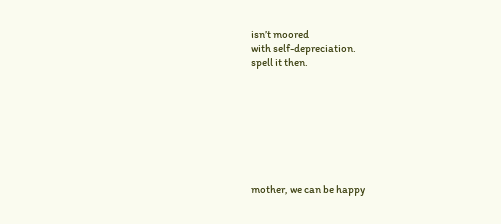isn’t moored
with self-depreciation.
spell it then.








mother, we can be happy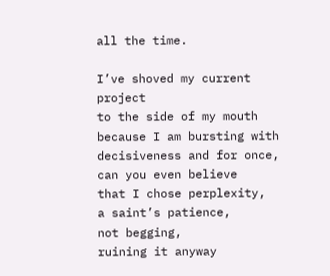all the time.

I’ve shoved my current project
to the side of my mouth
because I am bursting with
decisiveness and for once,
can you even believe
that I chose perplexity,
a saint’s patience,
not begging,
ruining it anyway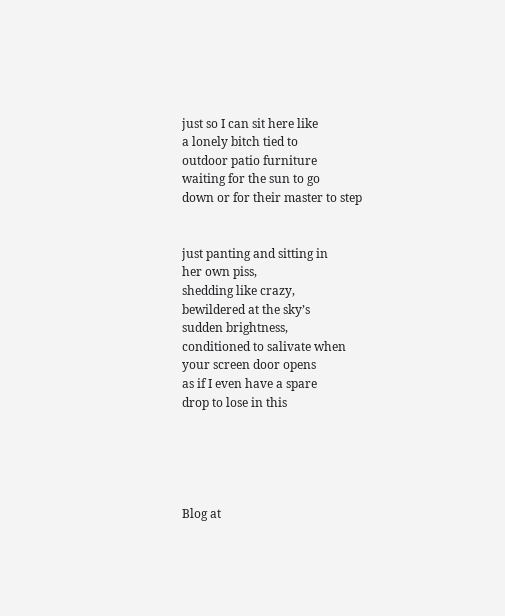just so I can sit here like
a lonely bitch tied to
outdoor patio furniture
waiting for the sun to go
down or for their master to step


just panting and sitting in
her own piss,
shedding like crazy,
bewildered at the sky’s
sudden brightness,
conditioned to salivate when
your screen door opens
as if I even have a spare
drop to lose in this





Blog at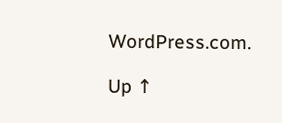WordPress.com.

Up ↑